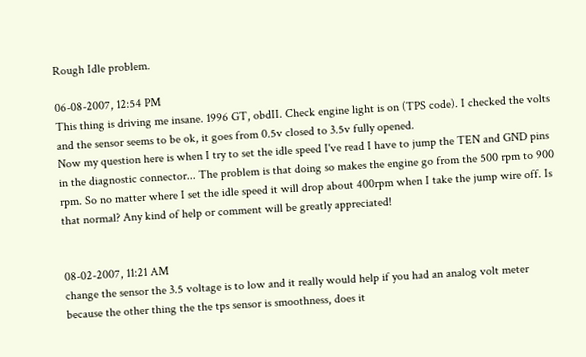Rough Idle problem.

06-08-2007, 12:54 PM
This thing is driving me insane. 1996 GT, obdII. Check engine light is on (TPS code). I checked the volts and the sensor seems to be ok, it goes from 0.5v closed to 3.5v fully opened.
Now my question here is when I try to set the idle speed I've read I have to jump the TEN and GND pins in the diagnostic connector... The problem is that doing so makes the engine go from the 500 rpm to 900 rpm. So no matter where I set the idle speed it will drop about 400rpm when I take the jump wire off. Is that normal? Any kind of help or comment will be greatly appreciated!


08-02-2007, 11:21 AM
change the sensor the 3.5 voltage is to low and it really would help if you had an analog volt meter because the other thing the the tps sensor is smoothness, does it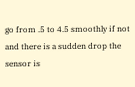go from .5 to 4.5 smoothly if not and there is a sudden drop the sensor is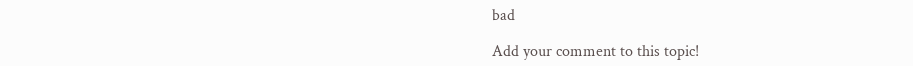bad

Add your comment to this topic!